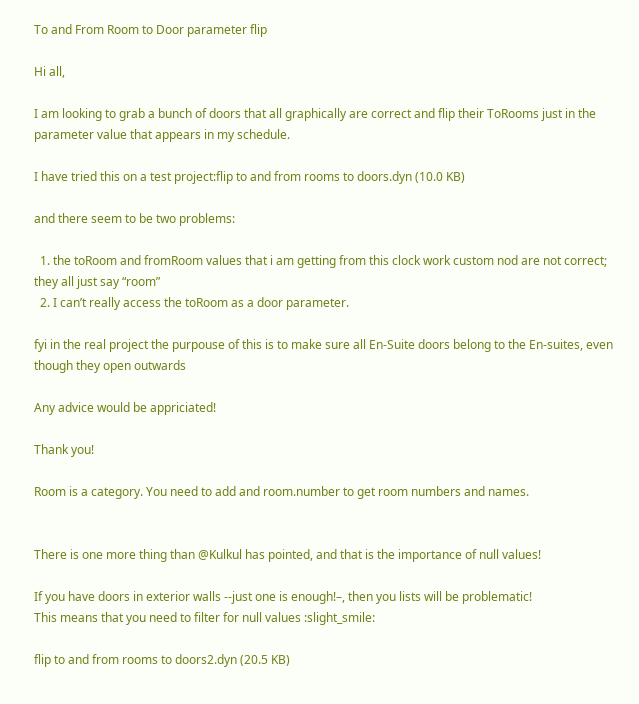To and From Room to Door parameter flip

Hi all,

I am looking to grab a bunch of doors that all graphically are correct and flip their ToRooms just in the parameter value that appears in my schedule.

I have tried this on a test project:flip to and from rooms to doors.dyn (10.0 KB)

and there seem to be two problems:

  1. the toRoom and fromRoom values that i am getting from this clock work custom nod are not correct; they all just say “room”
  2. I can’t really access the toRoom as a door parameter.

fyi in the real project the purpouse of this is to make sure all En-Suite doors belong to the En-suites, even though they open outwards

Any advice would be appriciated!

Thank you!

Room is a category. You need to add and room.number to get room numbers and names.


There is one more thing than @Kulkul has pointed, and that is the importance of null values!

If you have doors in exterior walls --just one is enough!–, then you lists will be problematic!
This means that you need to filter for null values :slight_smile:

flip to and from rooms to doors2.dyn (20.5 KB)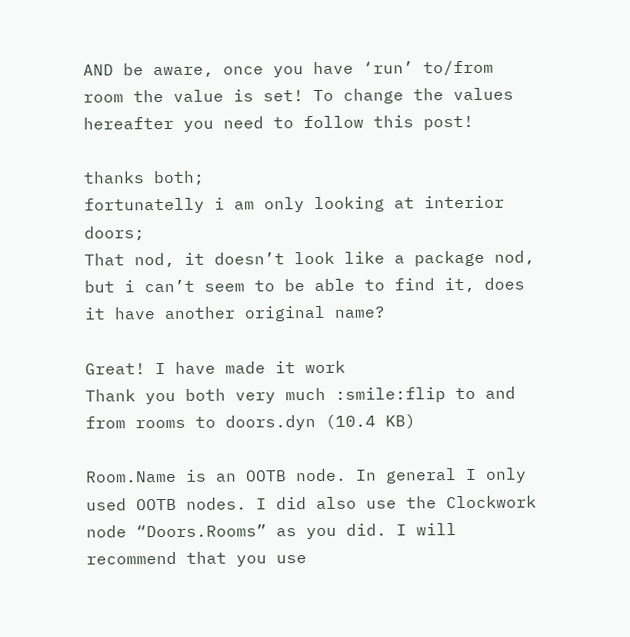AND be aware, once you have ‘run’ to/from room the value is set! To change the values hereafter you need to follow this post!

thanks both;
fortunatelly i am only looking at interior doors;
That nod, it doesn’t look like a package nod, but i can’t seem to be able to find it, does it have another original name?

Great! I have made it work
Thank you both very much :smile:flip to and from rooms to doors.dyn (10.4 KB)

Room.Name is an OOTB node. In general I only used OOTB nodes. I did also use the Clockwork node “Doors.Rooms” as you did. I will recommend that you use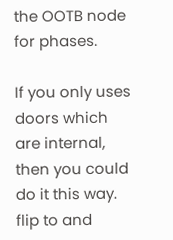the OOTB node for phases.

If you only uses doors which are internal, then you could do it this way.
flip to and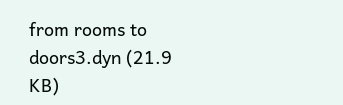from rooms to doors3.dyn (21.9 KB)